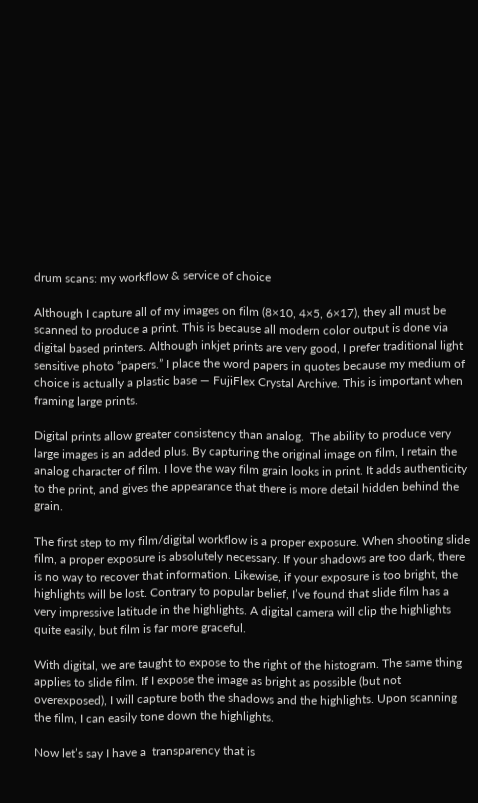drum scans: my workflow & service of choice

Although I capture all of my images on film (8×10, 4×5, 6×17), they all must be scanned to produce a print. This is because all modern color output is done via digital based printers. Although inkjet prints are very good, I prefer traditional light sensitive photo “papers.” I place the word papers in quotes because my medium of choice is actually a plastic base — FujiFlex Crystal Archive. This is important when framing large prints.

Digital prints allow greater consistency than analog.  The ability to produce very large images is an added plus. By capturing the original image on film, I retain the analog character of film. I love the way film grain looks in print. It adds authenticity to the print, and gives the appearance that there is more detail hidden behind the grain.

The first step to my film/digital workflow is a proper exposure. When shooting slide film, a proper exposure is absolutely necessary. If your shadows are too dark, there is no way to recover that information. Likewise, if your exposure is too bright, the highlights will be lost. Contrary to popular belief, I’ve found that slide film has a very impressive latitude in the highlights. A digital camera will clip the highlights quite easily, but film is far more graceful.

With digital, we are taught to expose to the right of the histogram. The same thing applies to slide film. If I expose the image as bright as possible (but not overexposed), I will capture both the shadows and the highlights. Upon scanning the film, I can easily tone down the highlights.

Now let’s say I have a  transparency that is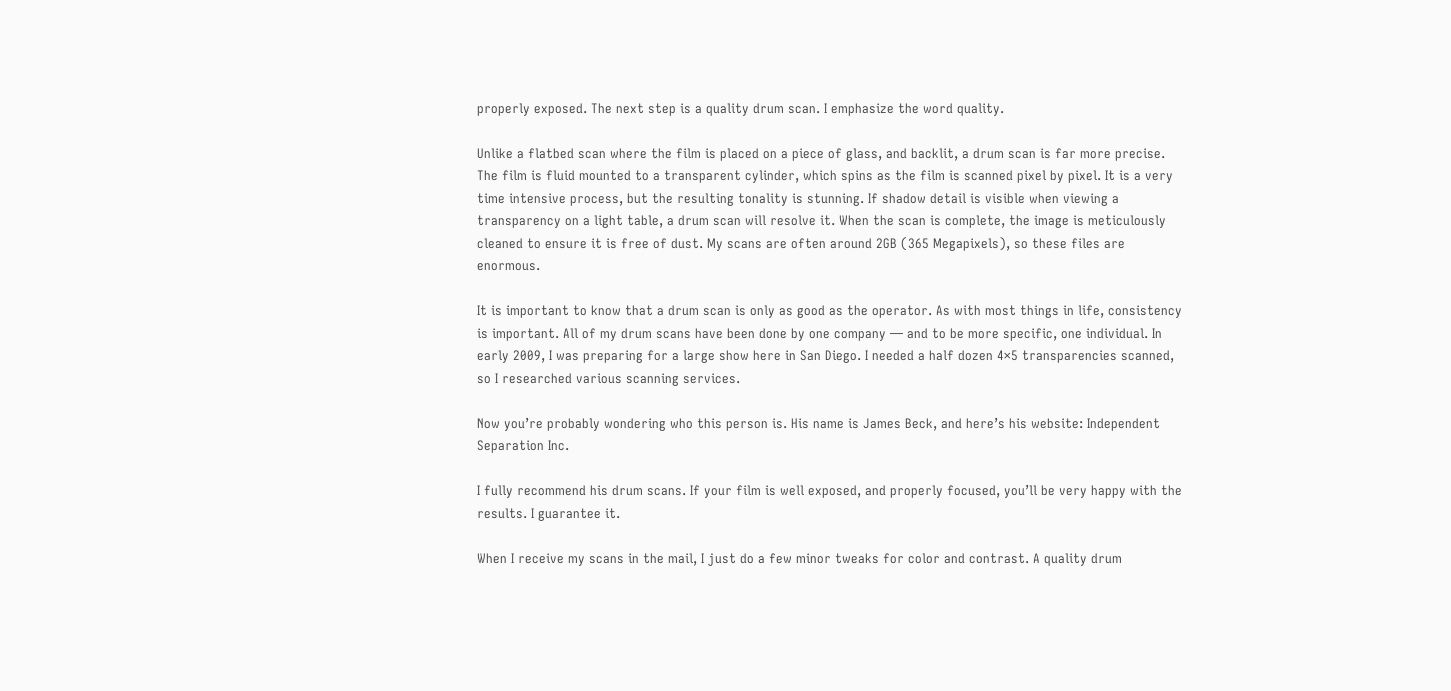properly exposed. The next step is a quality drum scan. I emphasize the word quality.

Unlike a flatbed scan where the film is placed on a piece of glass, and backlit, a drum scan is far more precise. The film is fluid mounted to a transparent cylinder, which spins as the film is scanned pixel by pixel. It is a very time intensive process, but the resulting tonality is stunning. If shadow detail is visible when viewing a transparency on a light table, a drum scan will resolve it. When the scan is complete, the image is meticulously cleaned to ensure it is free of dust. My scans are often around 2GB (365 Megapixels), so these files are enormous.

It is important to know that a drum scan is only as good as the operator. As with most things in life, consistency is important. All of my drum scans have been done by one company — and to be more specific, one individual. In early 2009, I was preparing for a large show here in San Diego. I needed a half dozen 4×5 transparencies scanned, so I researched various scanning services.

Now you’re probably wondering who this person is. His name is James Beck, and here’s his website: Independent Separation Inc.

I fully recommend his drum scans. If your film is well exposed, and properly focused, you’ll be very happy with the results. I guarantee it.

When I receive my scans in the mail, I just do a few minor tweaks for color and contrast. A quality drum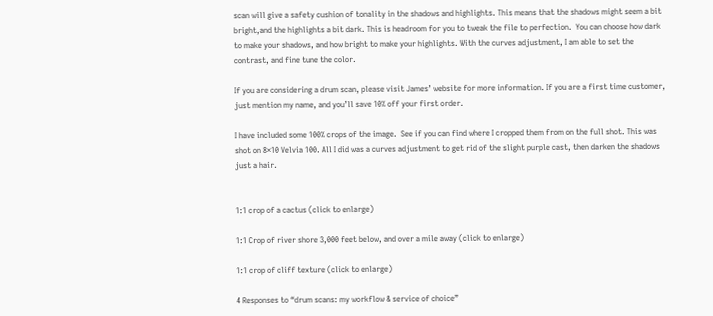scan will give a safety cushion of tonality in the shadows and highlights. This means that the shadows might seem a bit bright,and the highlights a bit dark. This is headroom for you to tweak the file to perfection.  You can choose how dark to make your shadows, and how bright to make your highlights. With the curves adjustment, I am able to set the contrast, and fine tune the color.

If you are considering a drum scan, please visit James’ website for more information. If you are a first time customer, just mention my name, and you’ll save 10% off your first order.

I have included some 100% crops of the image.  See if you can find where I cropped them from on the full shot. This was shot on 8×10 Velvia 100. All I did was a curves adjustment to get rid of the slight purple cast, then darken the shadows just a hair.


1:1 crop of a cactus (click to enlarge)

1:1 Crop of river shore 3,000 feet below, and over a mile away (click to enlarge)

1:1 crop of cliff texture (click to enlarge)

4 Responses to “drum scans: my workflow & service of choice”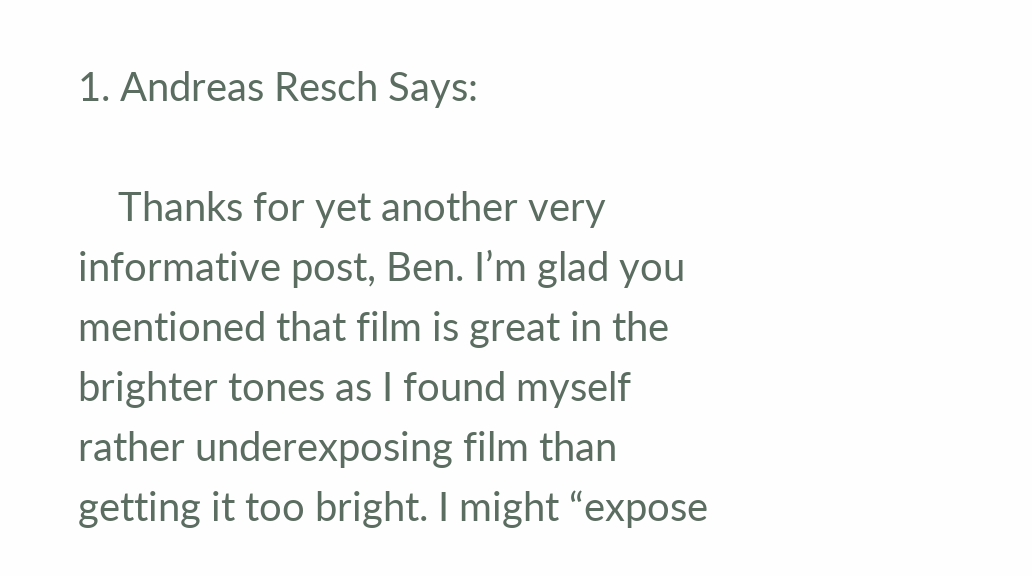1. Andreas Resch Says:

    Thanks for yet another very informative post, Ben. I’m glad you mentioned that film is great in the brighter tones as I found myself rather underexposing film than getting it too bright. I might “expose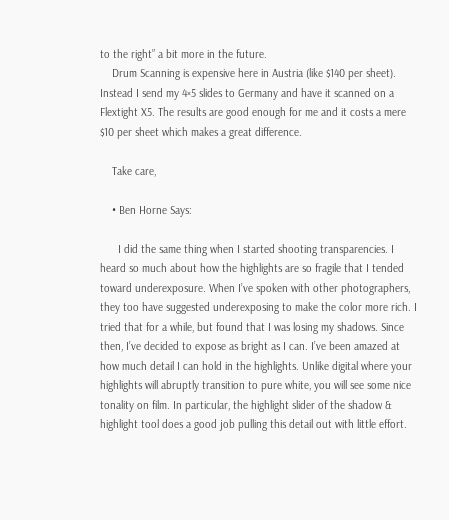to the right” a bit more in the future.
    Drum Scanning is expensive here in Austria (like $140 per sheet). Instead I send my 4×5 slides to Germany and have it scanned on a Flextight X5. The results are good enough for me and it costs a mere $10 per sheet which makes a great difference.

    Take care,

    • Ben Horne Says:

      I did the same thing when I started shooting transparencies. I heard so much about how the highlights are so fragile that I tended toward underexposure. When I’ve spoken with other photographers, they too have suggested underexposing to make the color more rich. I tried that for a while, but found that I was losing my shadows. Since then, I’ve decided to expose as bright as I can. I’ve been amazed at how much detail I can hold in the highlights. Unlike digital where your highlights will abruptly transition to pure white, you will see some nice tonality on film. In particular, the highlight slider of the shadow & highlight tool does a good job pulling this detail out with little effort.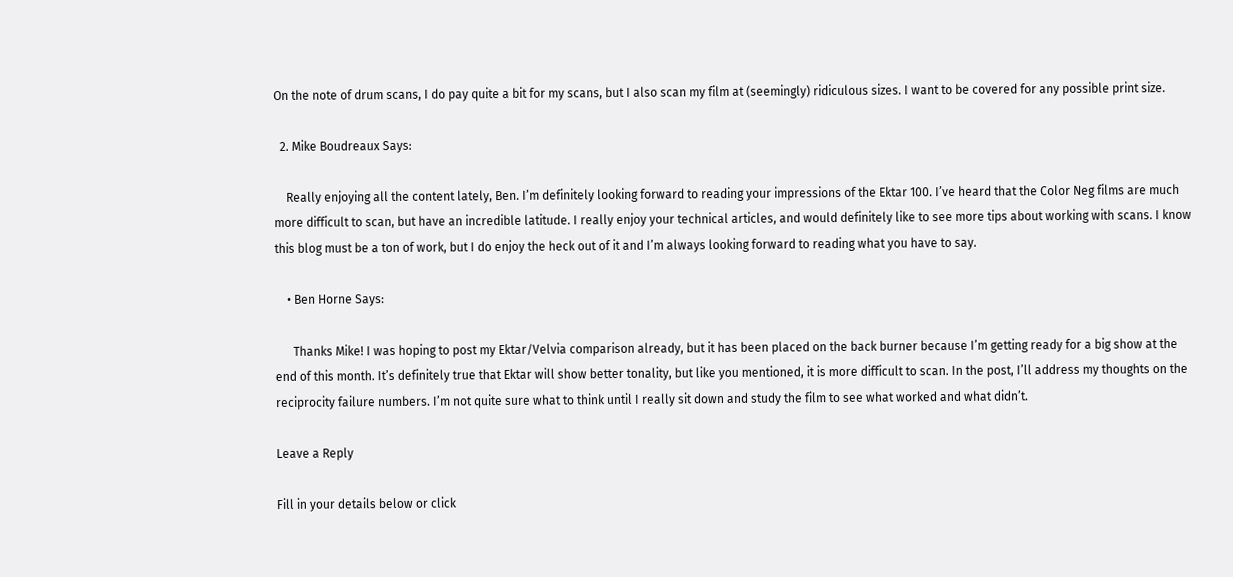On the note of drum scans, I do pay quite a bit for my scans, but I also scan my film at (seemingly) ridiculous sizes. I want to be covered for any possible print size.

  2. Mike Boudreaux Says:

    Really enjoying all the content lately, Ben. I’m definitely looking forward to reading your impressions of the Ektar 100. I’ve heard that the Color Neg films are much more difficult to scan, but have an incredible latitude. I really enjoy your technical articles, and would definitely like to see more tips about working with scans. I know this blog must be a ton of work, but I do enjoy the heck out of it and I’m always looking forward to reading what you have to say.

    • Ben Horne Says:

      Thanks Mike! I was hoping to post my Ektar/Velvia comparison already, but it has been placed on the back burner because I’m getting ready for a big show at the end of this month. It’s definitely true that Ektar will show better tonality, but like you mentioned, it is more difficult to scan. In the post, I’ll address my thoughts on the reciprocity failure numbers. I’m not quite sure what to think until I really sit down and study the film to see what worked and what didn’t.

Leave a Reply

Fill in your details below or click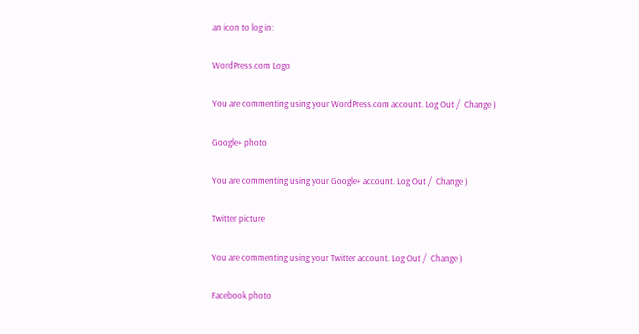an icon to log in:

WordPress.com Logo

You are commenting using your WordPress.com account. Log Out /  Change )

Google+ photo

You are commenting using your Google+ account. Log Out /  Change )

Twitter picture

You are commenting using your Twitter account. Log Out /  Change )

Facebook photo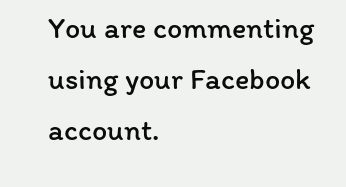You are commenting using your Facebook account.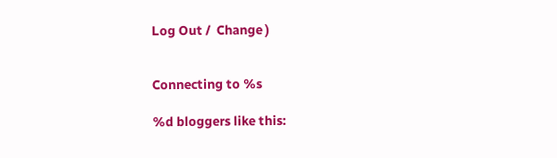Log Out /  Change )


Connecting to %s

%d bloggers like this: